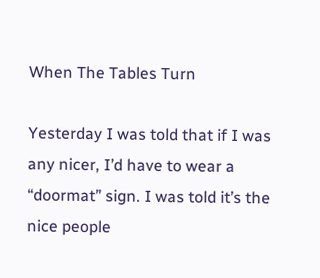When The Tables Turn

Yesterday I was told that if I was any nicer, I’d have to wear a “doormat” sign. I was told it’s the nice people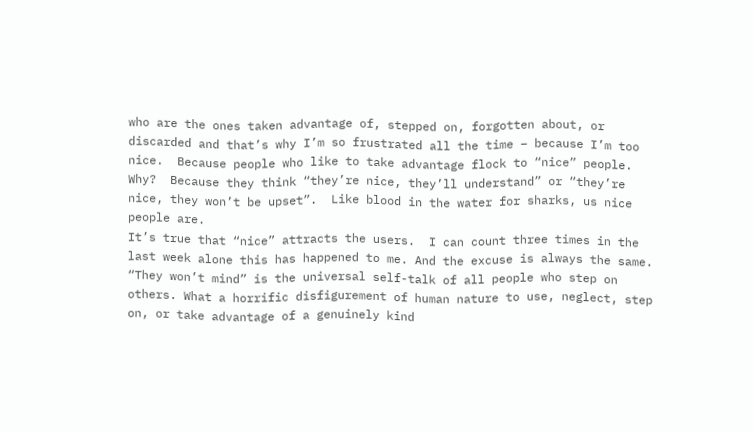who are the ones taken advantage of, stepped on, forgotten about, or discarded and that’s why I’m so frustrated all the time – because I’m too nice.  Because people who like to take advantage flock to “nice” people.  Why?  Because they think “they’re nice, they’ll understand” or “they’re nice, they won’t be upset”.  Like blood in the water for sharks, us nice people are.
It’s true that “nice” attracts the users.  I can count three times in the last week alone this has happened to me. And the excuse is always the same. “They won’t mind” is the universal self-talk of all people who step on others. What a horrific disfigurement of human nature to use, neglect, step on, or take advantage of a genuinely kind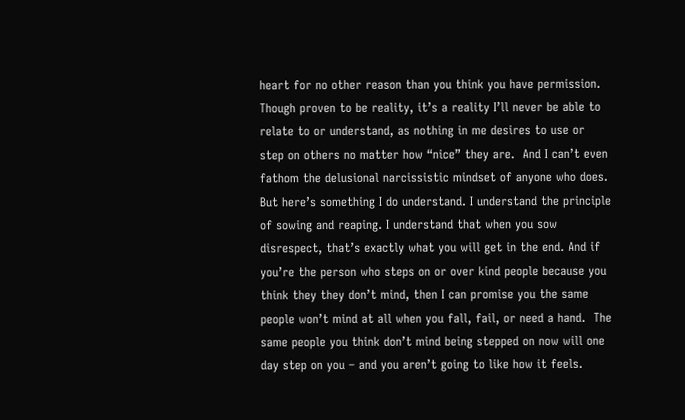heart for no other reason than you think you have permission.  Though proven to be reality, it’s a reality I’ll never be able to relate to or understand, as nothing in me desires to use or step on others no matter how “nice” they are.  And I can’t even fathom the delusional narcissistic mindset of anyone who does.
But here’s something I do understand. I understand the principle of sowing and reaping. I understand that when you sow disrespect, that’s exactly what you will get in the end. And if you’re the person who steps on or over kind people because you think they they don’t mind, then I can promise you the same people won’t mind at all when you fall, fail, or need a hand.  The same people you think don’t mind being stepped on now will one day step on you – and you aren’t going to like how it feels.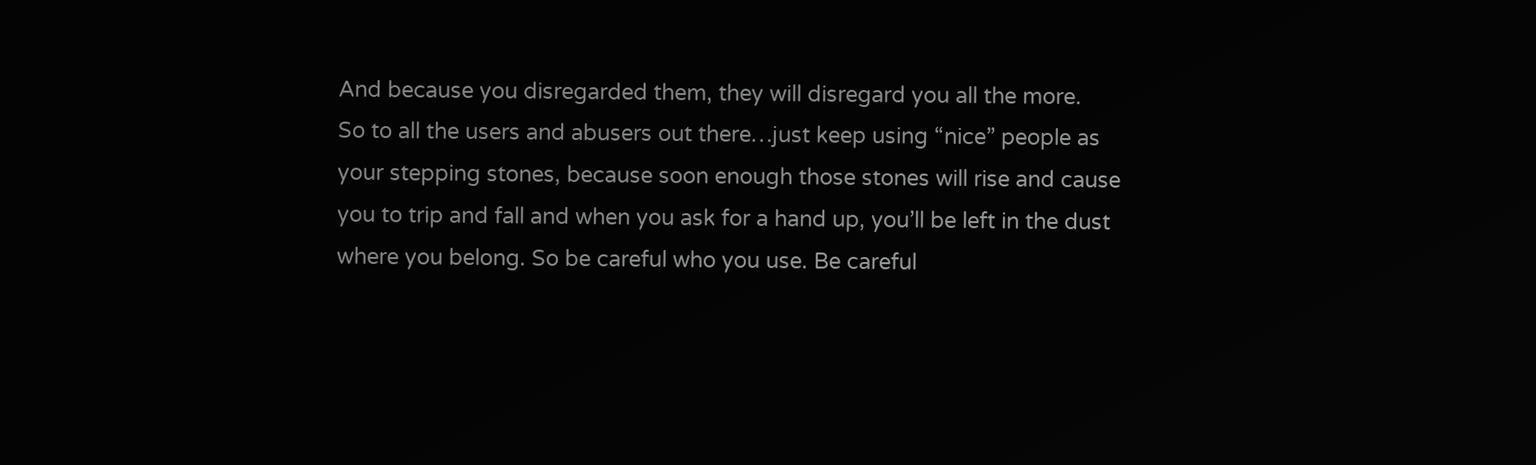And because you disregarded them, they will disregard you all the more.
So to all the users and abusers out there…just keep using “nice” people as your stepping stones, because soon enough those stones will rise and cause you to trip and fall and when you ask for a hand up, you’ll be left in the dust where you belong. So be careful who you use. Be careful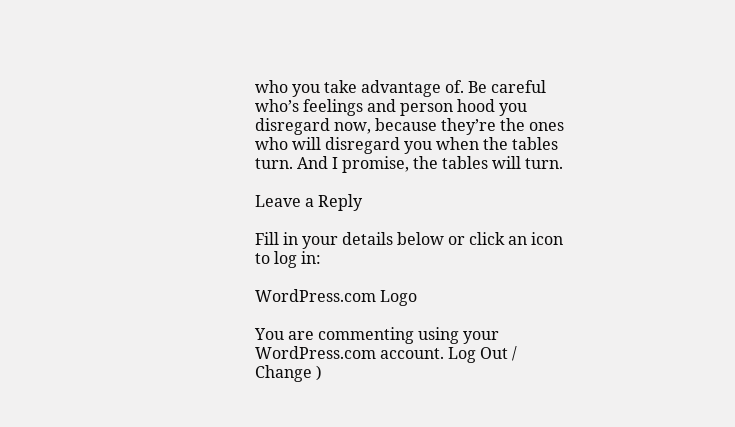who you take advantage of. Be careful who’s feelings and person hood you disregard now, because they’re the ones who will disregard you when the tables turn. And I promise, the tables will turn.

Leave a Reply

Fill in your details below or click an icon to log in:

WordPress.com Logo

You are commenting using your WordPress.com account. Log Out / Change )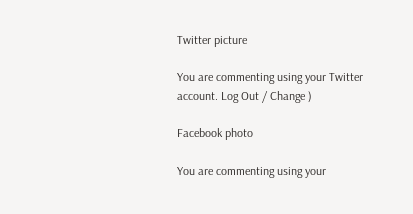Twitter picture

You are commenting using your Twitter account. Log Out / Change )

Facebook photo

You are commenting using your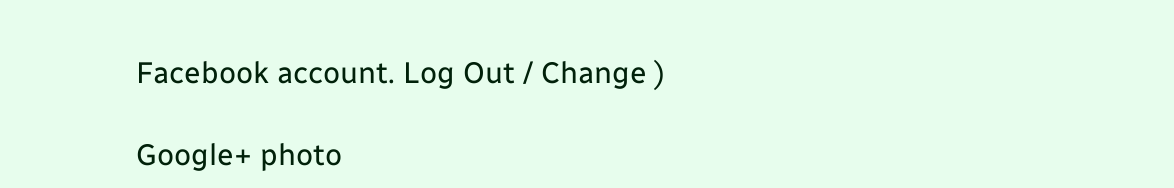Facebook account. Log Out / Change )

Google+ photo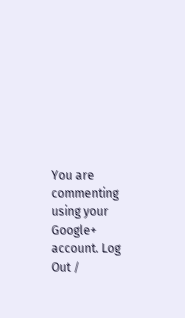You are commenting using your Google+ account. Log Out /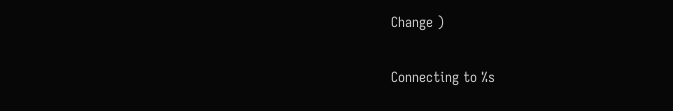Change )

Connecting to %s